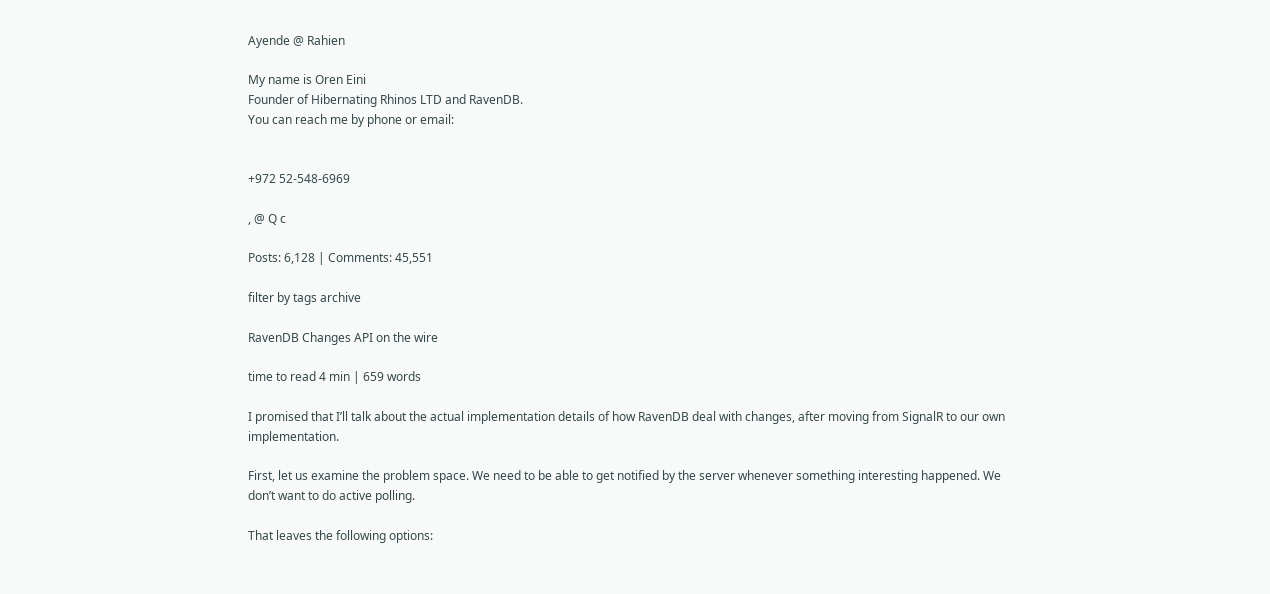Ayende @ Rahien

My name is Oren Eini
Founder of Hibernating Rhinos LTD and RavenDB.
You can reach me by phone or email:


+972 52-548-6969

, @ Q c

Posts: 6,128 | Comments: 45,551

filter by tags archive

RavenDB Changes API on the wire

time to read 4 min | 659 words

I promised that I’ll talk about the actual implementation details of how RavenDB deal with changes, after moving from SignalR to our own implementation.

First, let us examine the problem space. We need to be able to get notified by the server whenever something interesting happened. We don’t want to do active polling.

That leaves the following options: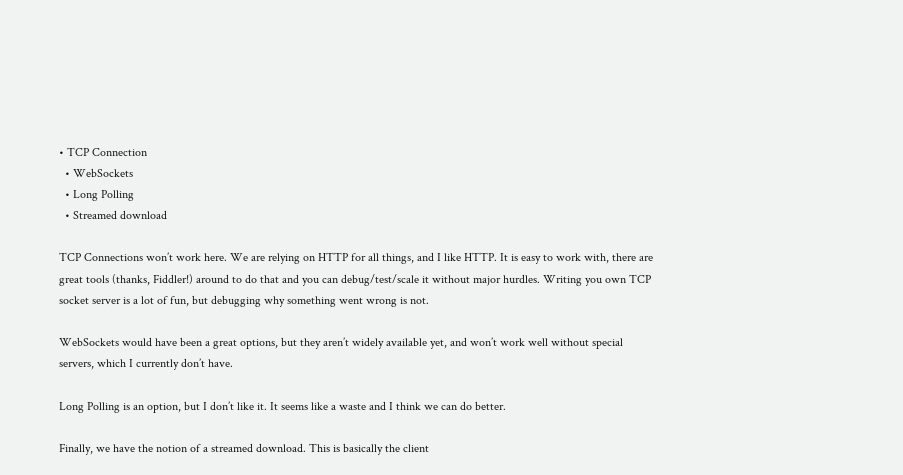• TCP Connection
  • WebSockets
  • Long Polling
  • Streamed download

TCP Connections won’t work here. We are relying on HTTP for all things, and I like HTTP. It is easy to work with, there are great tools (thanks, Fiddler!) around to do that and you can debug/test/scale it without major hurdles. Writing you own TCP socket server is a lot of fun, but debugging why something went wrong is not.

WebSockets would have been a great options, but they aren’t widely available yet, and won’t work well without special servers, which I currently don’t have.

Long Polling is an option, but I don’t like it. It seems like a waste and I think we can do better.

Finally, we have the notion of a streamed download. This is basically the client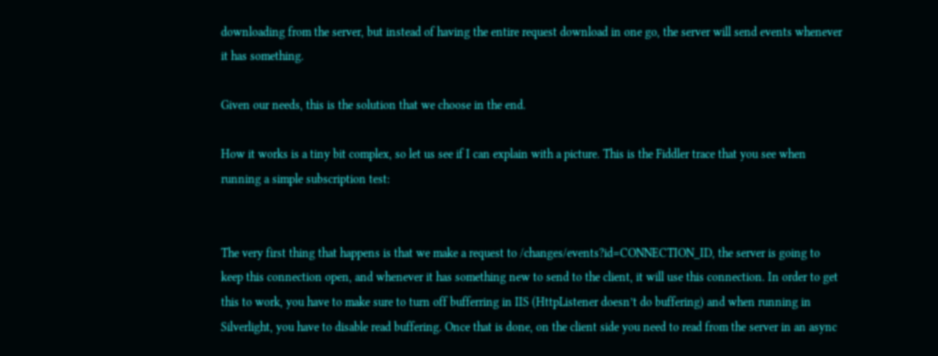downloading from the server, but instead of having the entire request download in one go, the server will send events whenever it has something.

Given our needs, this is the solution that we choose in the end.

How it works is a tiny bit complex, so let us see if I can explain with a picture. This is the Fiddler trace that you see when running a simple subscription test:


The very first thing that happens is that we make a request to /changes/events?id=CONNECTION_ID, the server is going to keep this connection open, and whenever it has something new to send to the client, it will use this connection. In order to get this to work, you have to make sure to turn off bufferring in IIS (HttpListener doesn’t do buffering) and when running in Silverlight, you have to disable read buffering. Once that is done, on the client side you need to read from the server in an async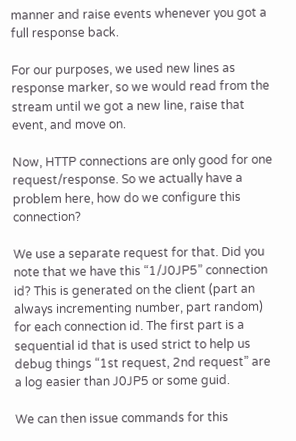manner and raise events whenever you got a full response back.

For our purposes, we used new lines as response marker, so we would read from the stream until we got a new line, raise that event, and move on.

Now, HTTP connections are only good for one request/response. So we actually have a problem here, how do we configure this connection?

We use a separate request for that. Did you note that we have this “1/J0JP5” connection id? This is generated on the client (part an always incrementing number, part random) for each connection id. The first part is a sequential id that is used strict to help us debug things “1st request, 2nd request” are a log easier than J0JP5 or some guid.

We can then issue commands for this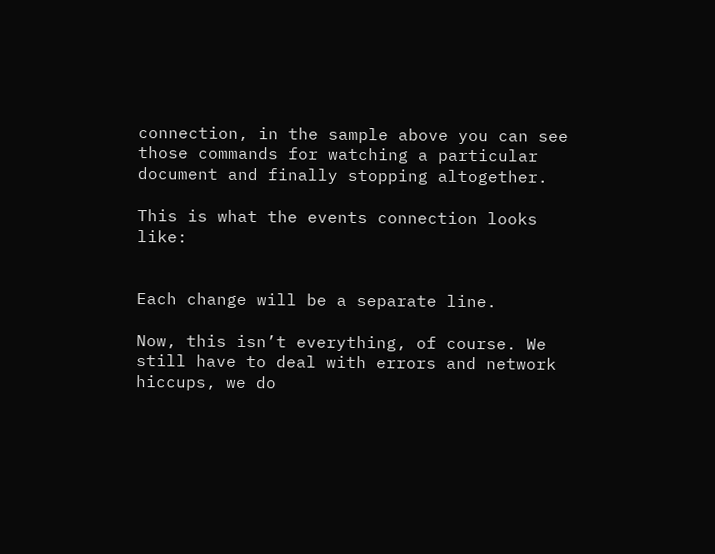connection, in the sample above you can see those commands for watching a particular document and finally stopping altogether.

This is what the events connection looks like:


Each change will be a separate line.

Now, this isn’t everything, of course. We still have to deal with errors and network hiccups, we do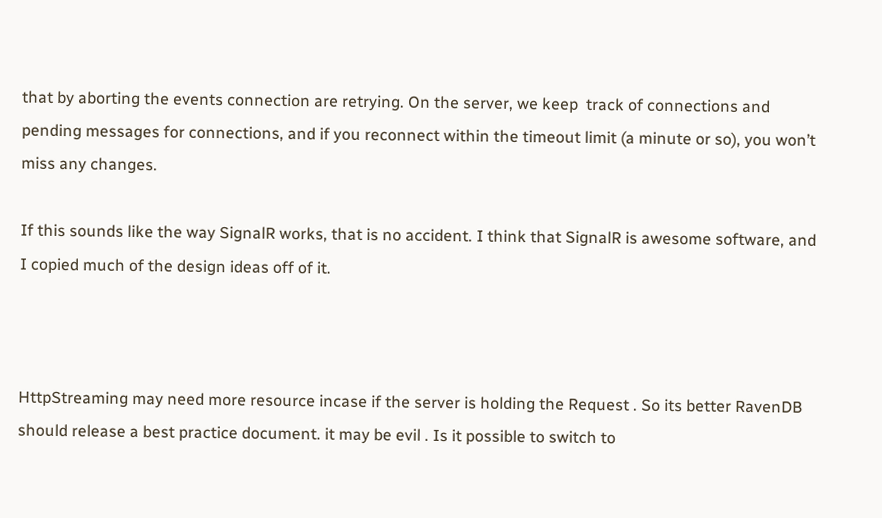that by aborting the events connection are retrying. On the server, we keep  track of connections and pending messages for connections, and if you reconnect within the timeout limit (a minute or so), you won’t miss any changes.

If this sounds like the way SignalR works, that is no accident. I think that SignalR is awesome software, and I copied much of the design ideas off of it.



HttpStreaming may need more resource incase if the server is holding the Request . So its better RavenDB should release a best practice document. it may be evil . Is it possible to switch to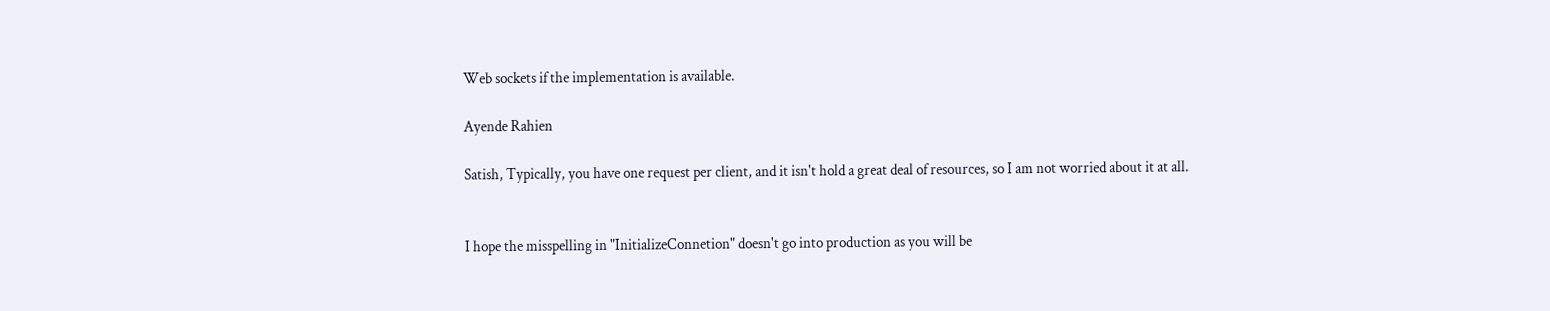Web sockets if the implementation is available.

Ayende Rahien

Satish, Typically, you have one request per client, and it isn't hold a great deal of resources, so I am not worried about it at all.


I hope the misspelling in "InitializeConnetion" doesn't go into production as you will be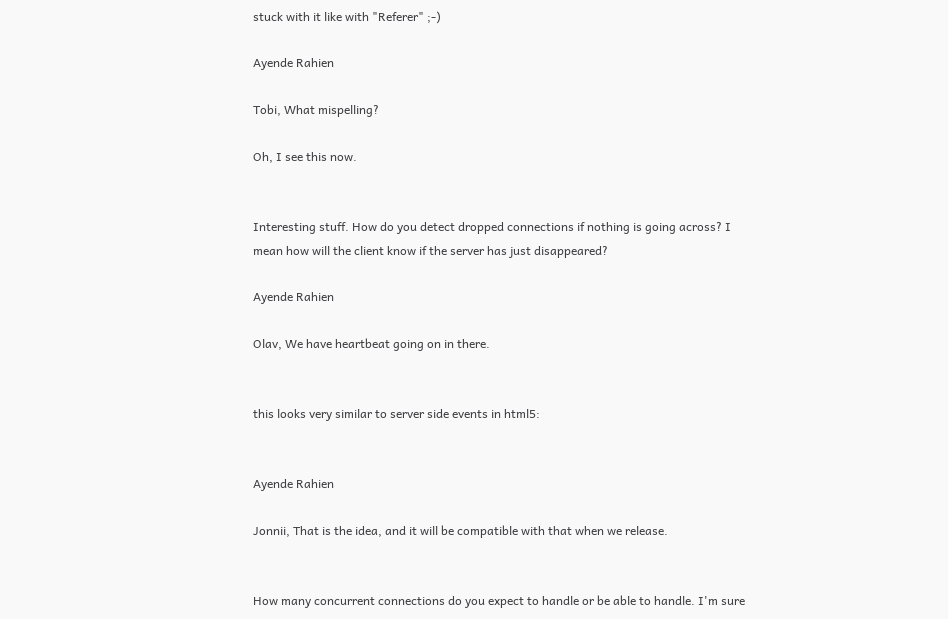stuck with it like with "Referer" ;-)

Ayende Rahien

Tobi, What mispelling?

Oh, I see this now.


Interesting stuff. How do you detect dropped connections if nothing is going across? I mean how will the client know if the server has just disappeared?

Ayende Rahien

Olav, We have heartbeat going on in there.


this looks very similar to server side events in html5:


Ayende Rahien

Jonnii, That is the idea, and it will be compatible with that when we release.


How many concurrent connections do you expect to handle or be able to handle. I'm sure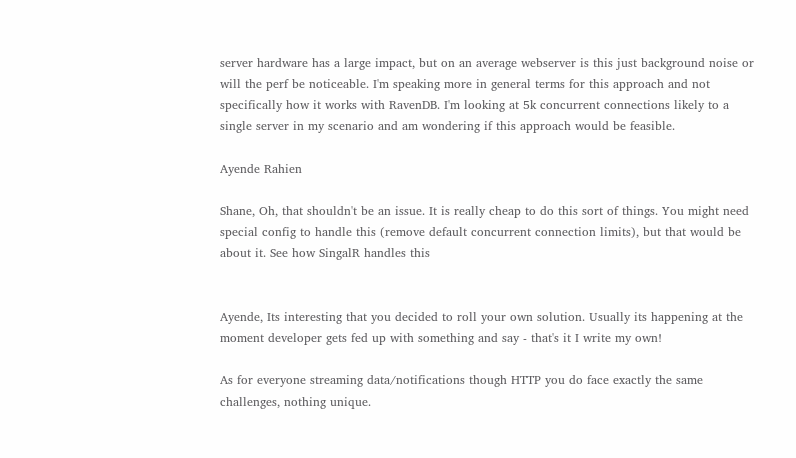server hardware has a large impact, but on an average webserver is this just background noise or will the perf be noticeable. I'm speaking more in general terms for this approach and not specifically how it works with RavenDB. I'm looking at 5k concurrent connections likely to a single server in my scenario and am wondering if this approach would be feasible.

Ayende Rahien

Shane, Oh, that shouldn't be an issue. It is really cheap to do this sort of things. You might need special config to handle this (remove default concurrent connection limits), but that would be about it. See how SingalR handles this


Ayende, Its interesting that you decided to roll your own solution. Usually its happening at the moment developer gets fed up with something and say - that's it I write my own!

As for everyone streaming data/notifications though HTTP you do face exactly the same challenges, nothing unique.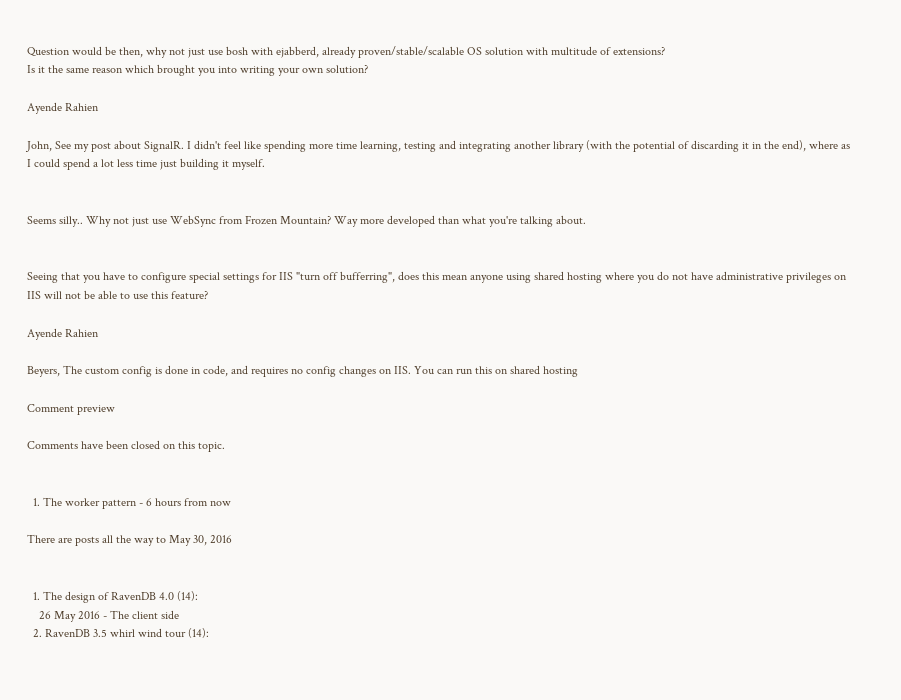Question would be then, why not just use bosh with ejabberd, already proven/stable/scalable OS solution with multitude of extensions?
Is it the same reason which brought you into writing your own solution?

Ayende Rahien

John, See my post about SignalR. I didn't feel like spending more time learning, testing and integrating another library (with the potential of discarding it in the end), where as I could spend a lot less time just building it myself.


Seems silly.. Why not just use WebSync from Frozen Mountain? Way more developed than what you're talking about.


Seeing that you have to configure special settings for IIS "turn off bufferring", does this mean anyone using shared hosting where you do not have administrative privileges on IIS will not be able to use this feature?

Ayende Rahien

Beyers, The custom config is done in code, and requires no config changes on IIS. You can run this on shared hosting

Comment preview

Comments have been closed on this topic.


  1. The worker pattern - 6 hours from now

There are posts all the way to May 30, 2016


  1. The design of RavenDB 4.0 (14):
    26 May 2016 - The client side
  2. RavenDB 3.5 whirl wind tour (14):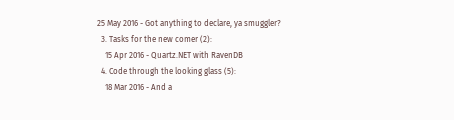25 May 2016 - Got anything to declare, ya smuggler?
  3. Tasks for the new comer (2):
    15 Apr 2016 - Quartz.NET with RavenDB
  4. Code through the looking glass (5):
    18 Mar 2016 - And a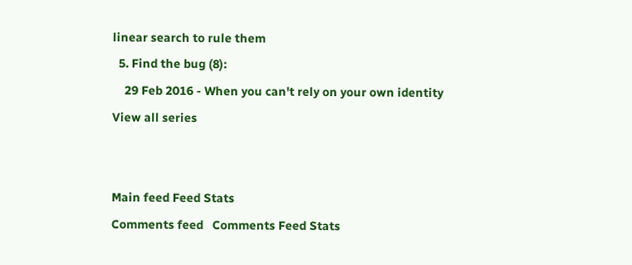linear search to rule them
  5. Find the bug (8):
    29 Feb 2016 - When you can't rely on your own identity
View all series


Main feed Feed Stats
Comments feed   Comments Feed Stats